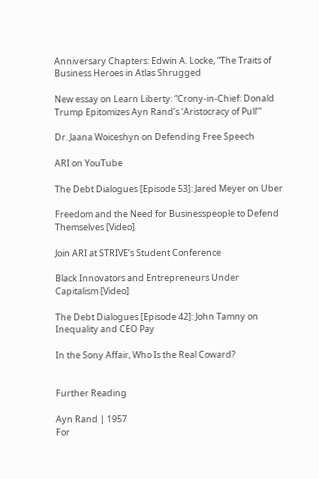Anniversary Chapters: Edwin A. Locke, “The Traits of Business Heroes in Atlas Shrugged

New essay on Learn Liberty: “Crony-in-Chief: Donald Trump Epitomizes Ayn Rand’s ‘Aristocracy of Pull’”

Dr. Jaana Woiceshyn on Defending Free Speech

ARI on YouTube

The Debt Dialogues [Episode 53]: Jared Meyer on Uber

Freedom and the Need for Businesspeople to Defend Themselves [Video]

Join ARI at STRIVE’s Student Conference

Black Innovators and Entrepreneurs Under Capitalism [Video]

The Debt Dialogues [Episode 42]: John Tamny on Inequality and CEO Pay

In the Sony Affair, Who Is the Real Coward?


Further Reading

Ayn Rand | 1957
For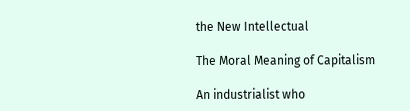the New Intellectual

The Moral Meaning of Capitalism

An industrialist who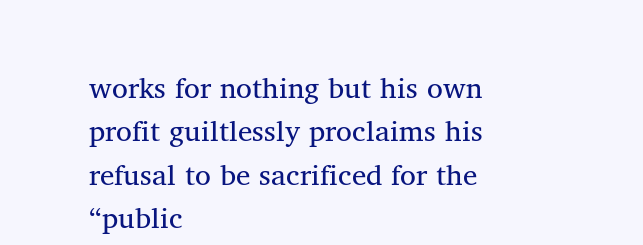works for nothing but his own profit guiltlessly proclaims his refusal to be sacrificed for the “public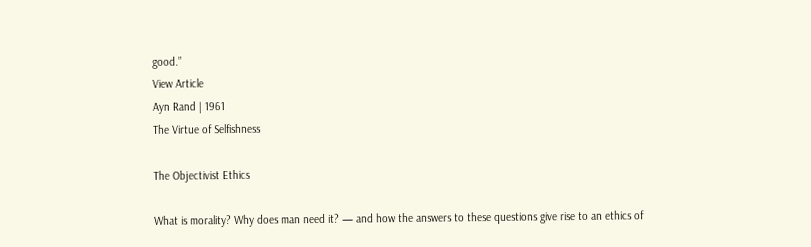good.”
View Article
Ayn Rand | 1961
The Virtue of Selfishness

The Objectivist Ethics

What is morality? Why does man need it? — and how the answers to these questions give rise to an ethics of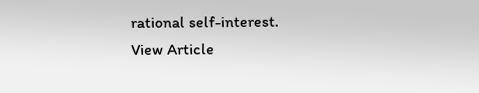rational self-interest.
View Article